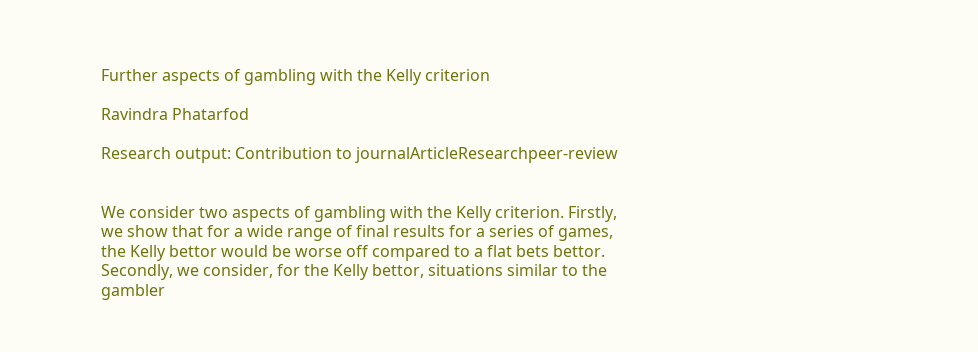Further aspects of gambling with the Kelly criterion

Ravindra Phatarfod

Research output: Contribution to journalArticleResearchpeer-review


We consider two aspects of gambling with the Kelly criterion. Firstly, we show that for a wide range of final results for a series of games, the Kelly bettor would be worse off compared to a flat bets bettor. Secondly, we consider, for the Kelly bettor, situations similar to the gambler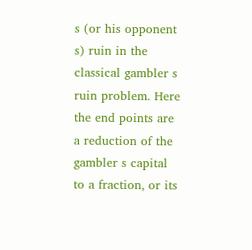s (or his opponent s) ruin in the classical gambler s ruin problem. Here the end points are a reduction of the gambler s capital to a fraction, or its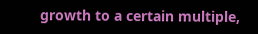growth to a certain multiple,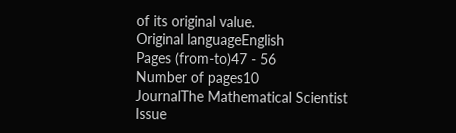of its original value.
Original languageEnglish
Pages (from-to)47 - 56
Number of pages10
JournalThe Mathematical Scientist
Issue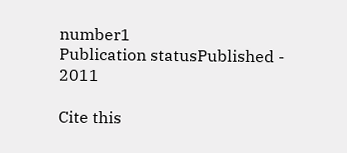number1
Publication statusPublished - 2011

Cite this